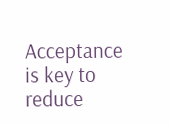Acceptance is key to reduce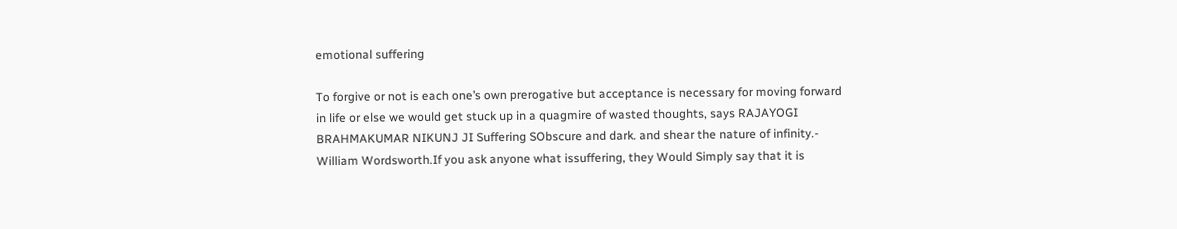emotional suffering

To forgive or not is each one’s own prerogative but acceptance is necessary for moving forward in life or else we would get stuck up in a quagmire of wasted thoughts, says RAJAYOGI BRAHMAKUMAR NIKUNJ JI Suffering SObscure and dark. and shear the nature of infinity.- William Wordsworth.If you ask anyone what issuffering, they Would Simply say that it is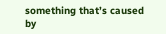something that’s caused by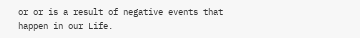or or is a result of negative events that happen in our Life.